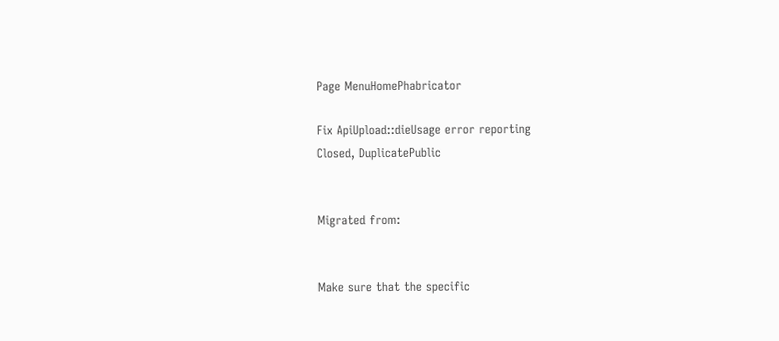Page MenuHomePhabricator

Fix ApiUpload::dieUsage error reporting
Closed, DuplicatePublic


Migrated from:


Make sure that the specific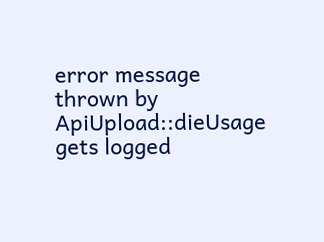error message thrown by ApiUpload::dieUsage gets logged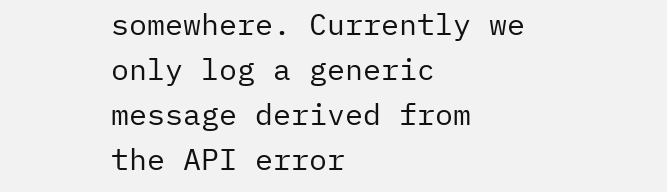somewhere. Currently we only log a generic message derived from the API error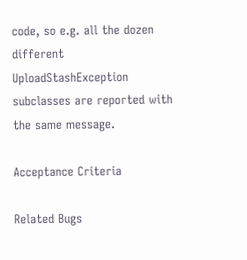code, so e.g. all the dozen different UploadStashException subclasses are reported with the same message.

Acceptance Criteria

Related Bugs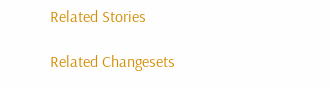Related Stories

Related Changesets